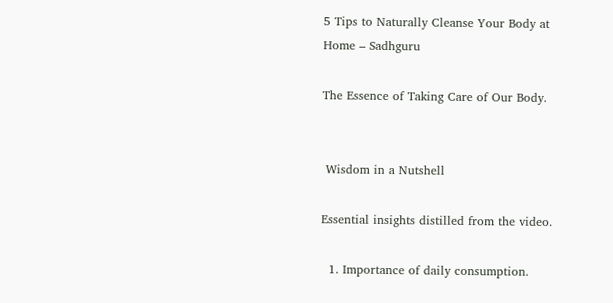5 Tips to Naturally Cleanse Your Body at Home – Sadhguru

The Essence of Taking Care of Our Body.


 Wisdom in a Nutshell

Essential insights distilled from the video.

  1. Importance of daily consumption.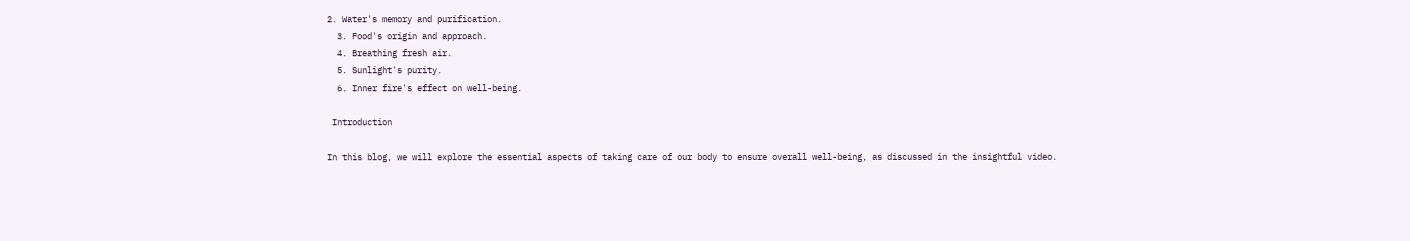2. Water's memory and purification.
  3. Food's origin and approach.
  4. Breathing fresh air.
  5. Sunlight's purity.
  6. Inner fire's effect on well-being.

 Introduction

In this blog, we will explore the essential aspects of taking care of our body to ensure overall well-being, as discussed in the insightful video.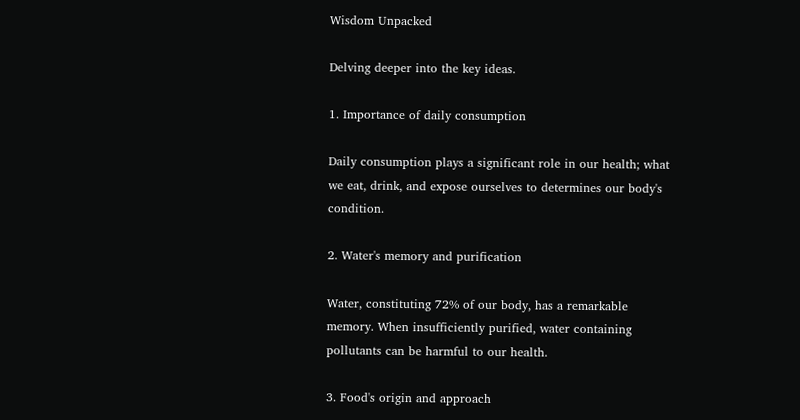Wisdom Unpacked

Delving deeper into the key ideas.

1. Importance of daily consumption

Daily consumption plays a significant role in our health; what we eat, drink, and expose ourselves to determines our body's condition.

2. Water's memory and purification

Water, constituting 72% of our body, has a remarkable memory. When insufficiently purified, water containing pollutants can be harmful to our health.

3. Food's origin and approach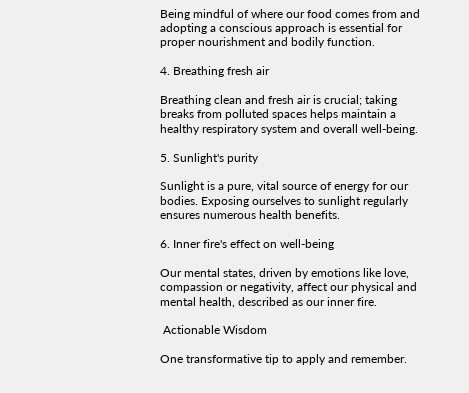Being mindful of where our food comes from and adopting a conscious approach is essential for proper nourishment and bodily function.

4. Breathing fresh air

Breathing clean and fresh air is crucial; taking breaks from polluted spaces helps maintain a healthy respiratory system and overall well-being.

5. Sunlight's purity

Sunlight is a pure, vital source of energy for our bodies. Exposing ourselves to sunlight regularly ensures numerous health benefits.

6. Inner fire's effect on well-being

Our mental states, driven by emotions like love, compassion or negativity, affect our physical and mental health, described as our inner fire.

 Actionable Wisdom

One transformative tip to apply and remember.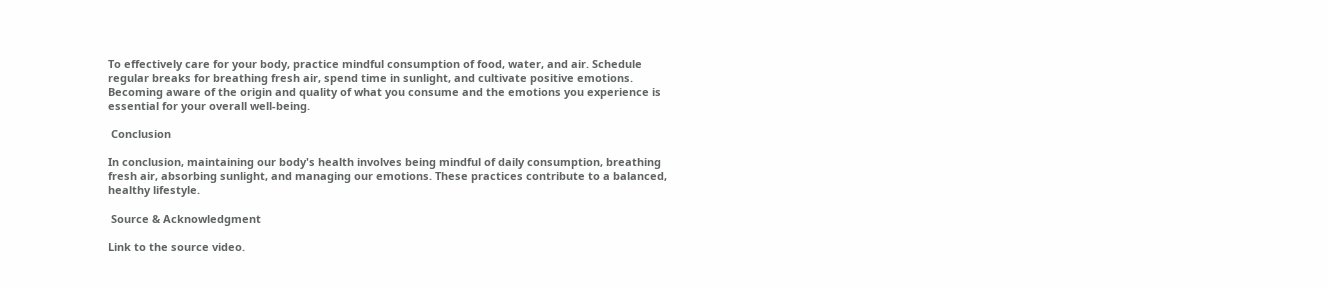To effectively care for your body, practice mindful consumption of food, water, and air. Schedule regular breaks for breathing fresh air, spend time in sunlight, and cultivate positive emotions. Becoming aware of the origin and quality of what you consume and the emotions you experience is essential for your overall well-being.

 Conclusion

In conclusion, maintaining our body's health involves being mindful of daily consumption, breathing fresh air, absorbing sunlight, and managing our emotions. These practices contribute to a balanced, healthy lifestyle.

 Source & Acknowledgment

Link to the source video.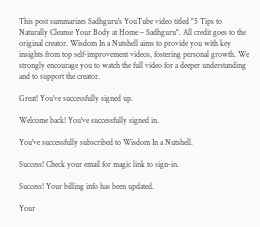This post summarizes Sadhguru's YouTube video titled "5 Tips to Naturally Cleanse Your Body at Home – Sadhguru". All credit goes to the original creator. Wisdom In a Nutshell aims to provide you with key insights from top self-improvement videos, fostering personal growth. We strongly encourage you to watch the full video for a deeper understanding and to support the creator.

Great! You’ve successfully signed up.

Welcome back! You've successfully signed in.

You've successfully subscribed to Wisdom In a Nutshell.

Success! Check your email for magic link to sign-in.

Success! Your billing info has been updated.

Your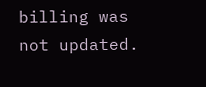billing was not updated.